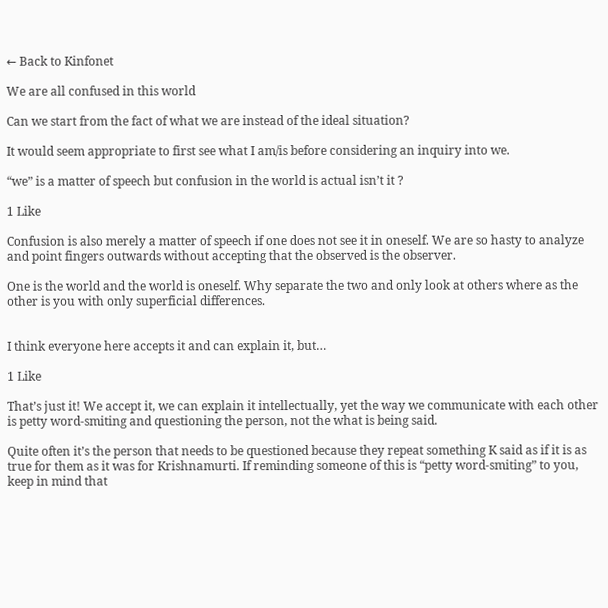← Back to Kinfonet

We are all confused in this world

Can we start from the fact of what we are instead of the ideal situation?

It would seem appropriate to first see what I am/is before considering an inquiry into we.

“we” is a matter of speech but confusion in the world is actual isn’t it ?

1 Like

Confusion is also merely a matter of speech if one does not see it in oneself. We are so hasty to analyze and point fingers outwards without accepting that the observed is the observer.

One is the world and the world is oneself. Why separate the two and only look at others where as the other is you with only superficial differences.


I think everyone here accepts it and can explain it, but…

1 Like

That’s just it! We accept it, we can explain it intellectually, yet the way we communicate with each other is petty word-smiting and questioning the person, not the what is being said.

Quite often it’s the person that needs to be questioned because they repeat something K said as if it is as true for them as it was for Krishnamurti. If reminding someone of this is “petty word-smiting” to you, keep in mind that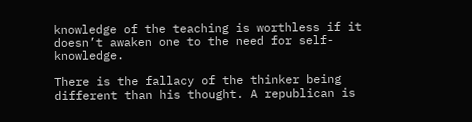knowledge of the teaching is worthless if it doesn’t awaken one to the need for self-knowledge.

There is the fallacy of the thinker being different than his thought. A republican is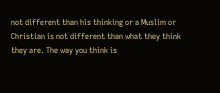not different than his thinking or a Muslim or Christian is not different than what they think they are. The way you think is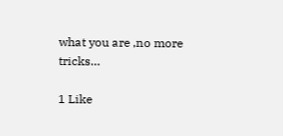what you are ,no more tricks…

1 Like